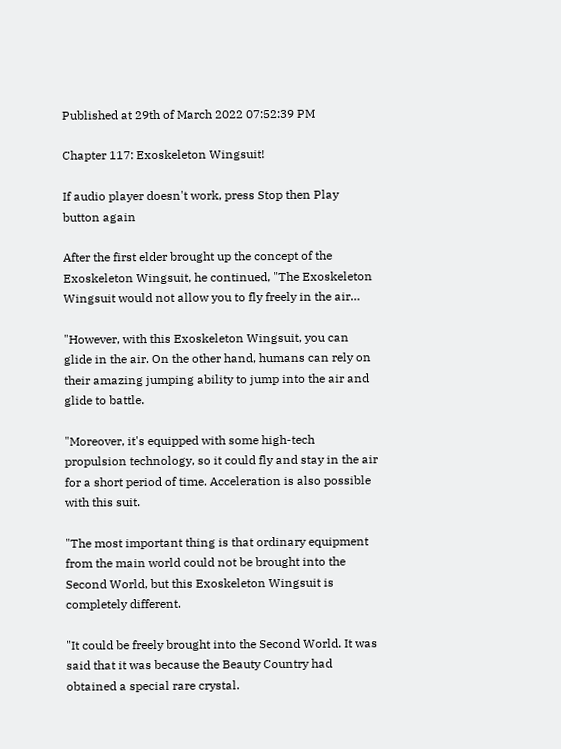Published at 29th of March 2022 07:52:39 PM

Chapter 117: Exoskeleton Wingsuit!

If audio player doesn't work, press Stop then Play button again

After the first elder brought up the concept of the Exoskeleton Wingsuit, he continued, "The Exoskeleton Wingsuit would not allow you to fly freely in the air…

"However, with this Exoskeleton Wingsuit, you can glide in the air. On the other hand, humans can rely on their amazing jumping ability to jump into the air and glide to battle.

"Moreover, it's equipped with some high-tech propulsion technology, so it could fly and stay in the air for a short period of time. Acceleration is also possible with this suit.

"The most important thing is that ordinary equipment from the main world could not be brought into the Second World, but this Exoskeleton Wingsuit is completely different.

"It could be freely brought into the Second World. It was said that it was because the Beauty Country had obtained a special rare crystal.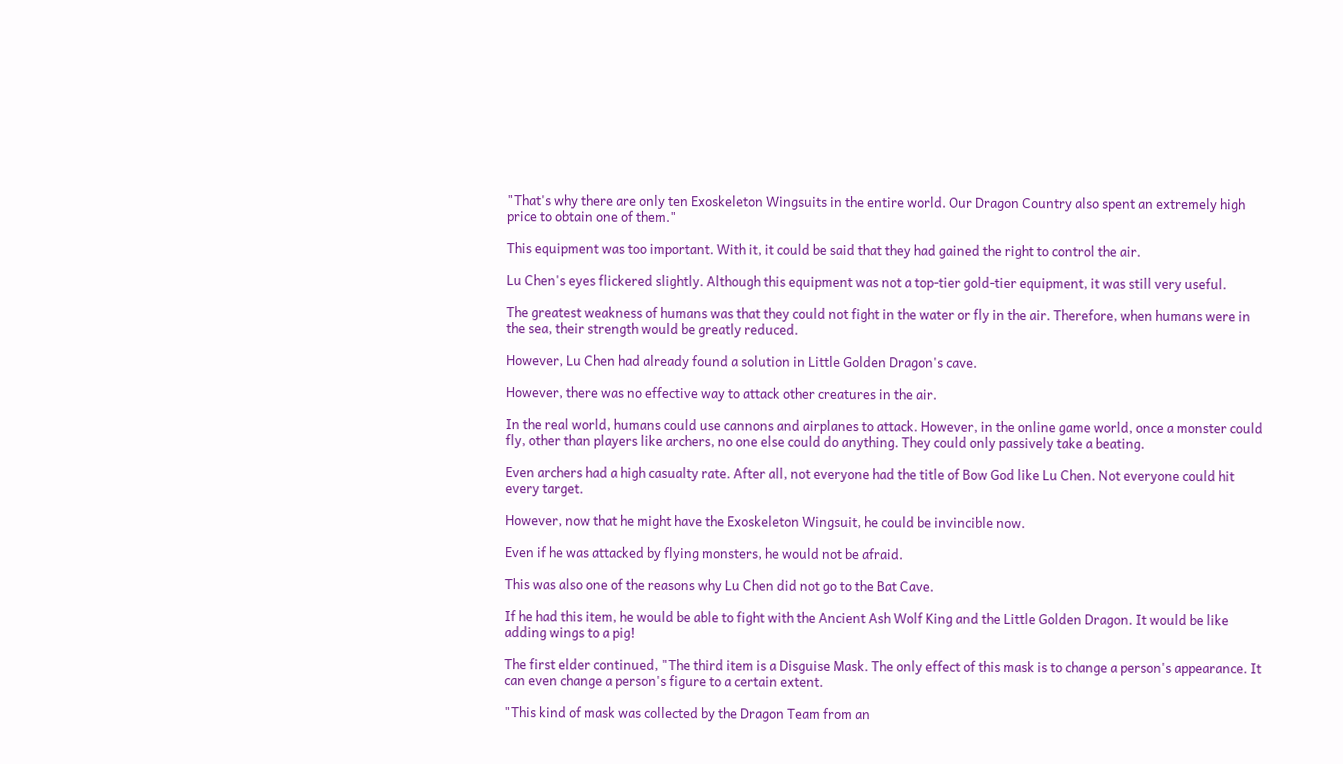"That's why there are only ten Exoskeleton Wingsuits in the entire world. Our Dragon Country also spent an extremely high price to obtain one of them."

This equipment was too important. With it, it could be said that they had gained the right to control the air.

Lu Chen's eyes flickered slightly. Although this equipment was not a top-tier gold-tier equipment, it was still very useful.

The greatest weakness of humans was that they could not fight in the water or fly in the air. Therefore, when humans were in the sea, their strength would be greatly reduced.

However, Lu Chen had already found a solution in Little Golden Dragon's cave.

However, there was no effective way to attack other creatures in the air.

In the real world, humans could use cannons and airplanes to attack. However, in the online game world, once a monster could fly, other than players like archers, no one else could do anything. They could only passively take a beating.

Even archers had a high casualty rate. After all, not everyone had the title of Bow God like Lu Chen. Not everyone could hit every target.

However, now that he might have the Exoskeleton Wingsuit, he could be invincible now.

Even if he was attacked by flying monsters, he would not be afraid.

This was also one of the reasons why Lu Chen did not go to the Bat Cave.

If he had this item, he would be able to fight with the Ancient Ash Wolf King and the Little Golden Dragon. It would be like adding wings to a pig!

The first elder continued, "The third item is a Disguise Mask. The only effect of this mask is to change a person's appearance. It can even change a person's figure to a certain extent.

"This kind of mask was collected by the Dragon Team from an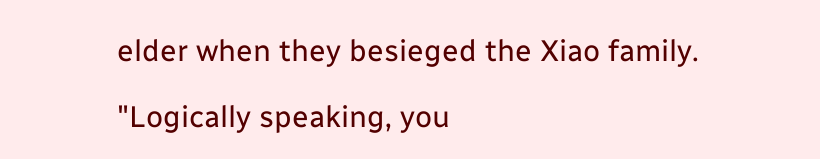elder when they besieged the Xiao family.

"Logically speaking, you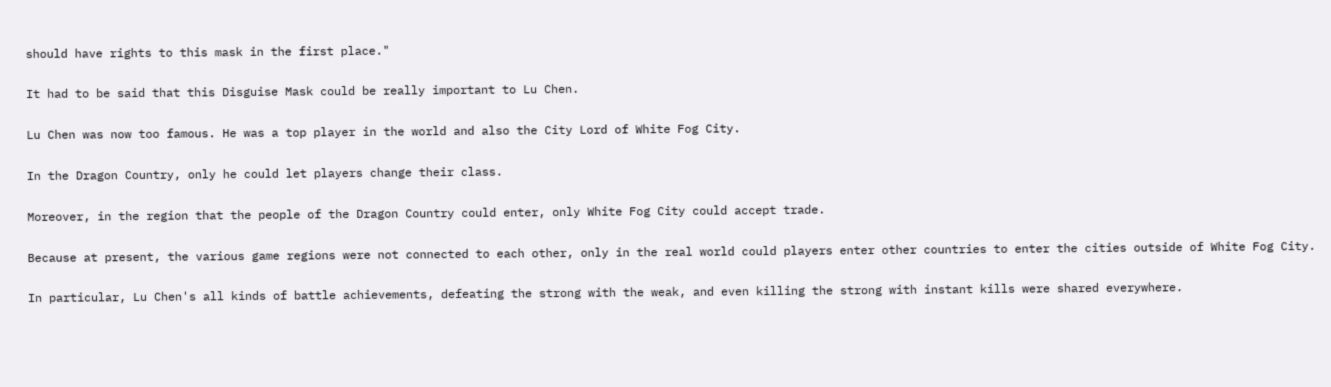should have rights to this mask in the first place."

It had to be said that this Disguise Mask could be really important to Lu Chen.

Lu Chen was now too famous. He was a top player in the world and also the City Lord of White Fog City.

In the Dragon Country, only he could let players change their class.

Moreover, in the region that the people of the Dragon Country could enter, only White Fog City could accept trade.

Because at present, the various game regions were not connected to each other, only in the real world could players enter other countries to enter the cities outside of White Fog City.

In particular, Lu Chen's all kinds of battle achievements, defeating the strong with the weak, and even killing the strong with instant kills were shared everywhere.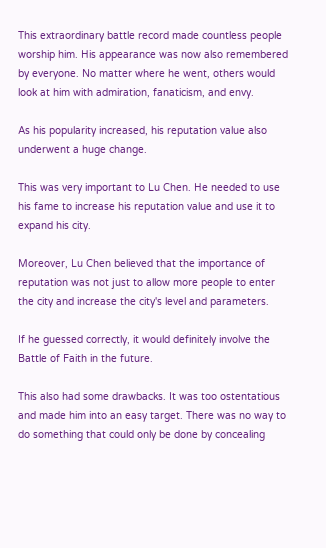This extraordinary battle record made countless people worship him. His appearance was now also remembered by everyone. No matter where he went, others would look at him with admiration, fanaticism, and envy.

As his popularity increased, his reputation value also underwent a huge change.

This was very important to Lu Chen. He needed to use his fame to increase his reputation value and use it to expand his city.

Moreover, Lu Chen believed that the importance of reputation was not just to allow more people to enter the city and increase the city's level and parameters.

If he guessed correctly, it would definitely involve the Battle of Faith in the future.

This also had some drawbacks. It was too ostentatious and made him into an easy target. There was no way to do something that could only be done by concealing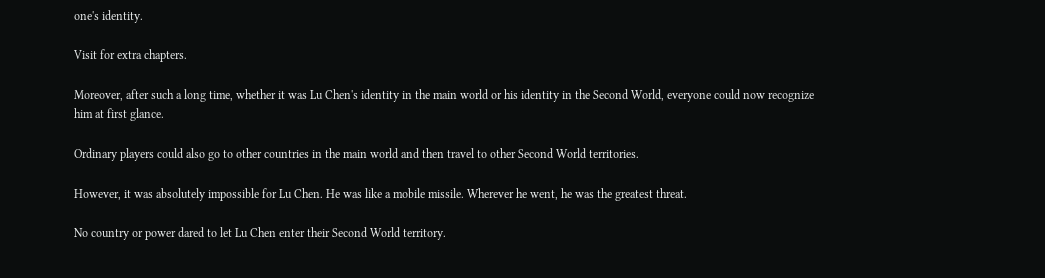one's identity.

Visit for extra chapters.

Moreover, after such a long time, whether it was Lu Chen's identity in the main world or his identity in the Second World, everyone could now recognize him at first glance.

Ordinary players could also go to other countries in the main world and then travel to other Second World territories.

However, it was absolutely impossible for Lu Chen. He was like a mobile missile. Wherever he went, he was the greatest threat.

No country or power dared to let Lu Chen enter their Second World territory.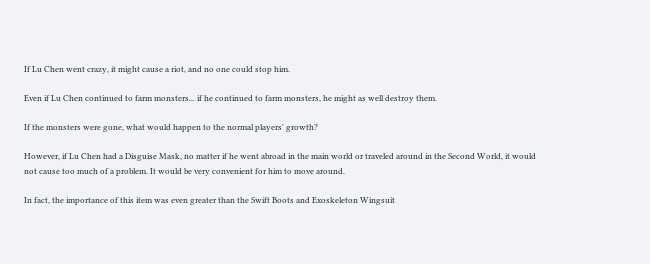If Lu Chen went crazy, it might cause a riot, and no one could stop him.

Even if Lu Chen continued to farm monsters... if he continued to farm monsters, he might as well destroy them.

If the monsters were gone, what would happen to the normal players' growth?

However, if Lu Chen had a Disguise Mask, no matter if he went abroad in the main world or traveled around in the Second World, it would not cause too much of a problem. It would be very convenient for him to move around.

In fact, the importance of this item was even greater than the Swift Boots and Exoskeleton Wingsuit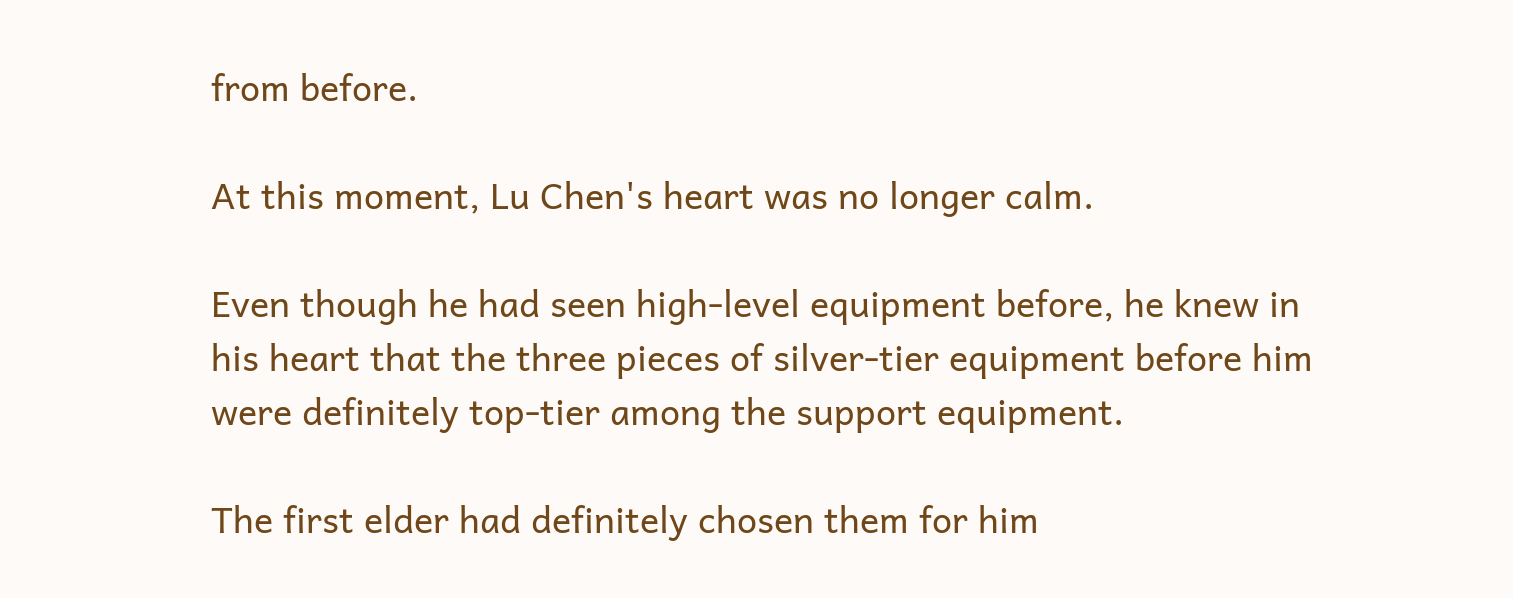from before.

At this moment, Lu Chen's heart was no longer calm.

Even though he had seen high-level equipment before, he knew in his heart that the three pieces of silver-tier equipment before him were definitely top-tier among the support equipment.

The first elder had definitely chosen them for him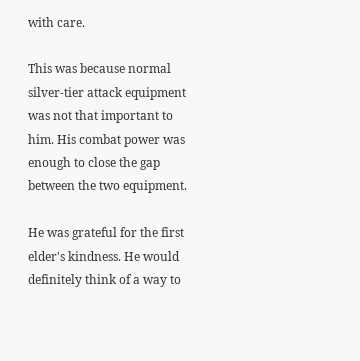with care.

This was because normal silver-tier attack equipment was not that important to him. His combat power was enough to close the gap between the two equipment.

He was grateful for the first elder's kindness. He would definitely think of a way to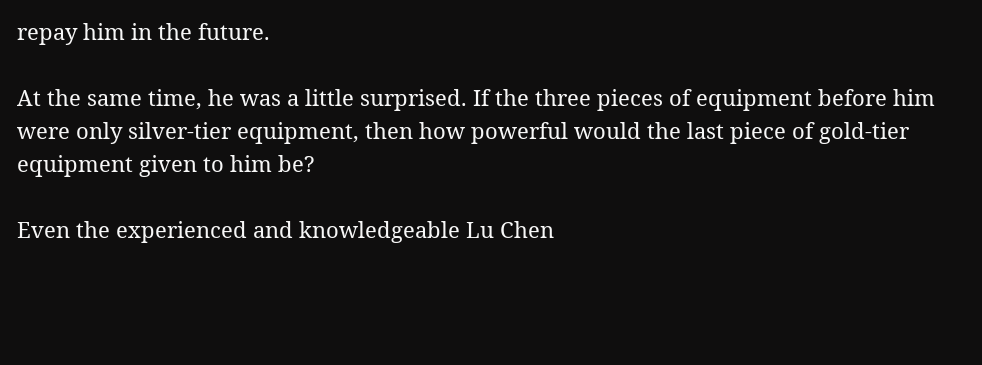repay him in the future.

At the same time, he was a little surprised. If the three pieces of equipment before him were only silver-tier equipment, then how powerful would the last piece of gold-tier equipment given to him be?

Even the experienced and knowledgeable Lu Chen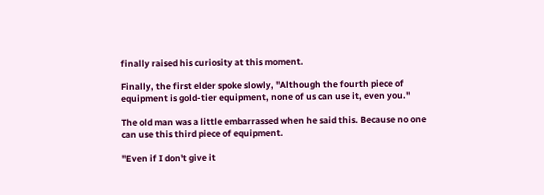finally raised his curiosity at this moment.

Finally, the first elder spoke slowly, "Although the fourth piece of equipment is gold-tier equipment, none of us can use it, even you."

The old man was a little embarrassed when he said this. Because no one can use this third piece of equipment.

"Even if I don't give it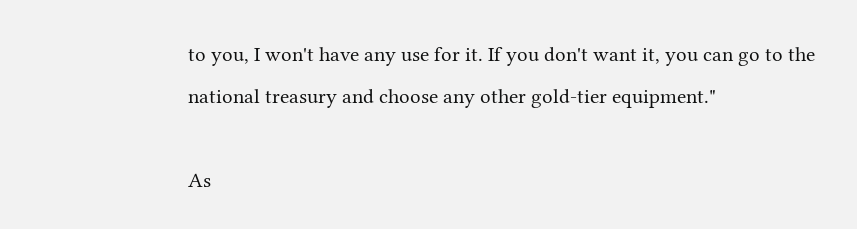to you, I won't have any use for it. If you don't want it, you can go to the national treasury and choose any other gold-tier equipment."

As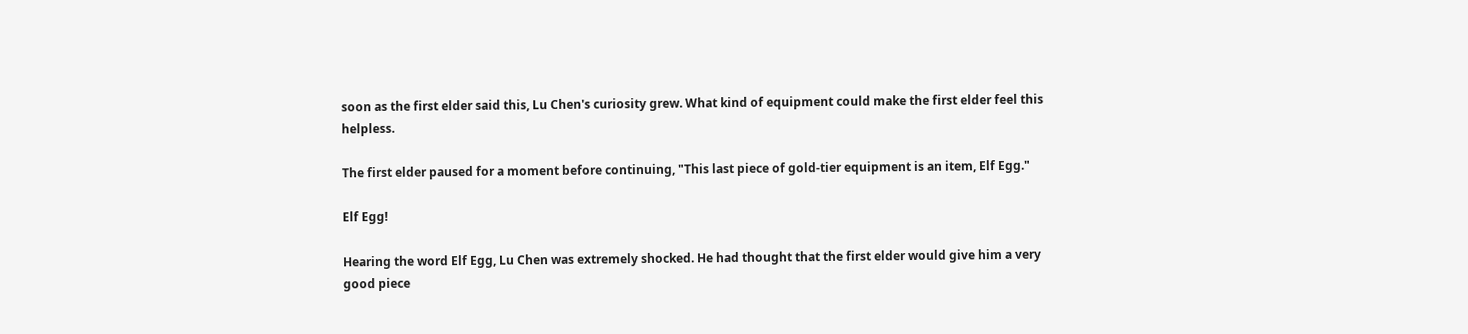soon as the first elder said this, Lu Chen's curiosity grew. What kind of equipment could make the first elder feel this helpless.

The first elder paused for a moment before continuing, "This last piece of gold-tier equipment is an item, Elf Egg."

Elf Egg!

Hearing the word Elf Egg, Lu Chen was extremely shocked. He had thought that the first elder would give him a very good piece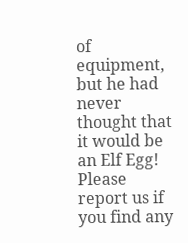of equipment, but he had never thought that it would be an Elf Egg!
Please report us if you find any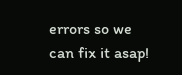errors so we can fix it asap!